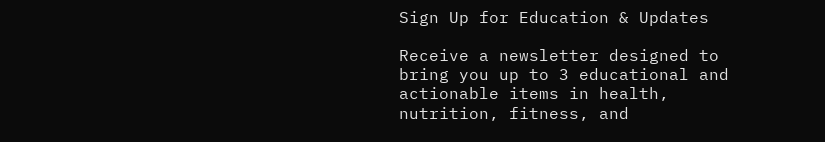Sign Up for Education & Updates

Receive a newsletter designed to bring you up to 3 educational and actionable items in health, nutrition, fitness, and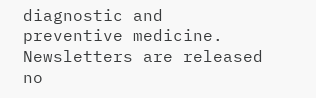diagnostic and preventive medicine. Newsletters are released no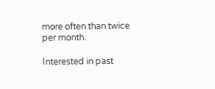more often than twice per month.

Interested in past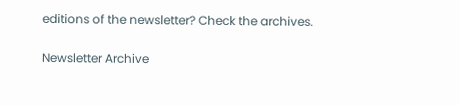editions of the newsletter? Check the archives.


Newsletter Archive